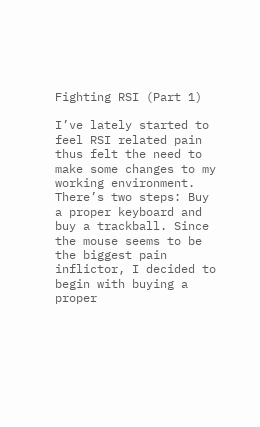Fighting RSI (Part 1)

I’ve lately started to feel RSI related pain thus felt the need to make some changes to my working environment. There’s two steps: Buy a proper keyboard and buy a trackball. Since the mouse seems to be the biggest pain inflictor, I decided to begin with buying a proper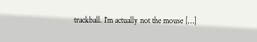trackball. I’m actually not the mouse […]